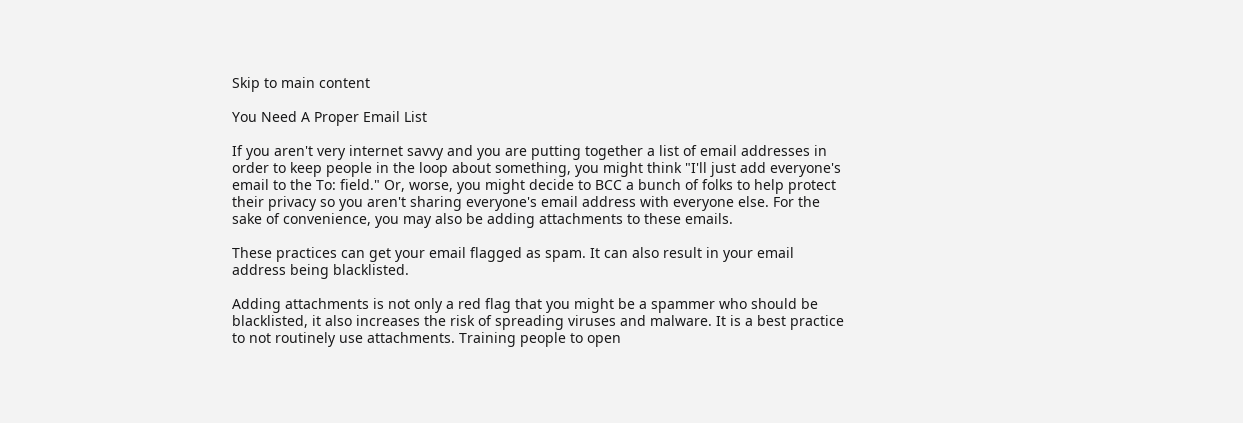Skip to main content

You Need A Proper Email List

If you aren't very internet savvy and you are putting together a list of email addresses in order to keep people in the loop about something, you might think "I'll just add everyone's email to the To: field." Or, worse, you might decide to BCC a bunch of folks to help protect their privacy so you aren't sharing everyone's email address with everyone else. For the sake of convenience, you may also be adding attachments to these emails.

These practices can get your email flagged as spam. It can also result in your email address being blacklisted.

Adding attachments is not only a red flag that you might be a spammer who should be blacklisted, it also increases the risk of spreading viruses and malware. It is a best practice to not routinely use attachments. Training people to open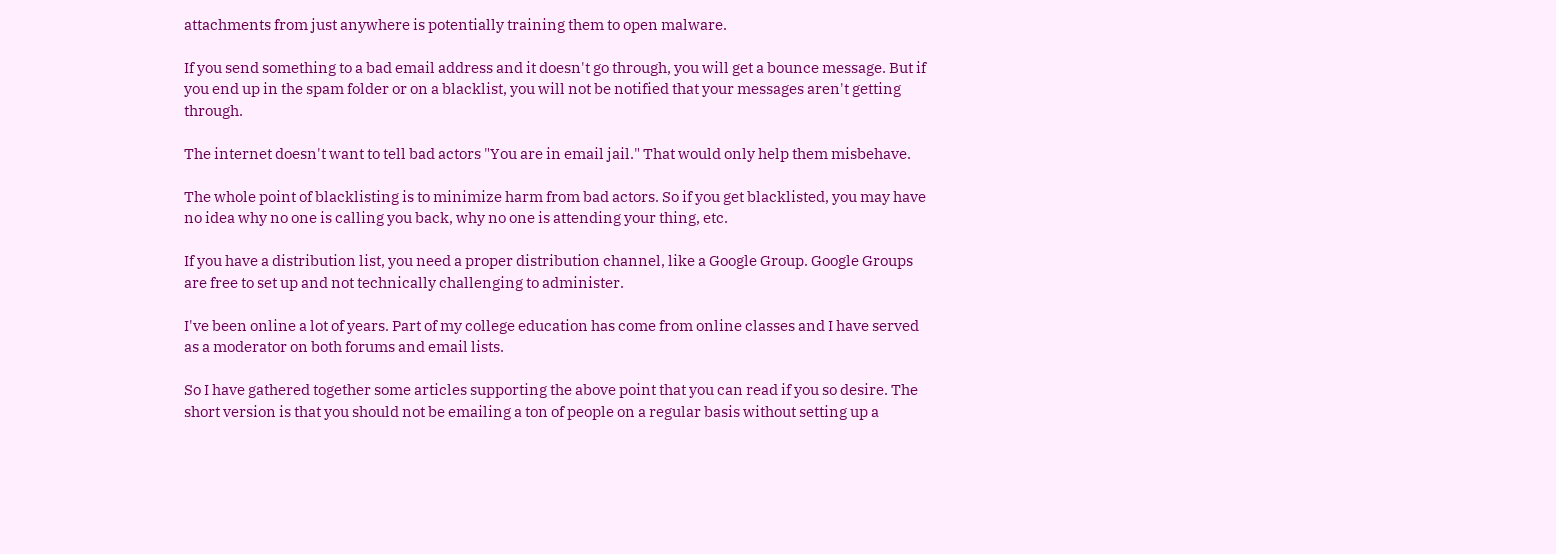attachments from just anywhere is potentially training them to open malware.

If you send something to a bad email address and it doesn't go through, you will get a bounce message. But if you end up in the spam folder or on a blacklist, you will not be notified that your messages aren't getting through.

The internet doesn't want to tell bad actors "You are in email jail." That would only help them misbehave.

The whole point of blacklisting is to minimize harm from bad actors. So if you get blacklisted, you may have no idea why no one is calling you back, why no one is attending your thing, etc.

If you have a distribution list, you need a proper distribution channel, like a Google Group. Google Groups are free to set up and not technically challenging to administer.

I've been online a lot of years. Part of my college education has come from online classes and I have served as a moderator on both forums and email lists.

So I have gathered together some articles supporting the above point that you can read if you so desire. The short version is that you should not be emailing a ton of people on a regular basis without setting up a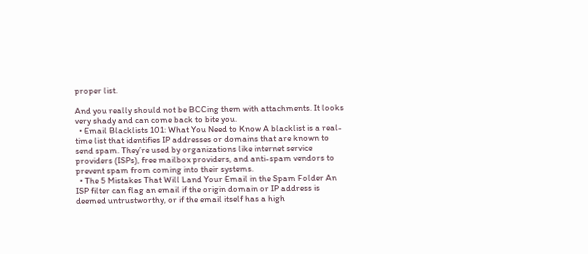proper list.

And you really should not be BCCing them with attachments. It looks very shady and can come back to bite you.
  • Email Blacklists 101: What You Need to Know A blacklist is a real-time list that identifies IP addresses or domains that are known to send spam. They’re used by organizations like internet service providers (ISPs), free mailbox providers, and anti-spam vendors to prevent spam from coming into their systems.
  • The 5 Mistakes That Will Land Your Email in the Spam Folder An ISP filter can flag an email if the origin domain or IP address is deemed untrustworthy, or if the email itself has a high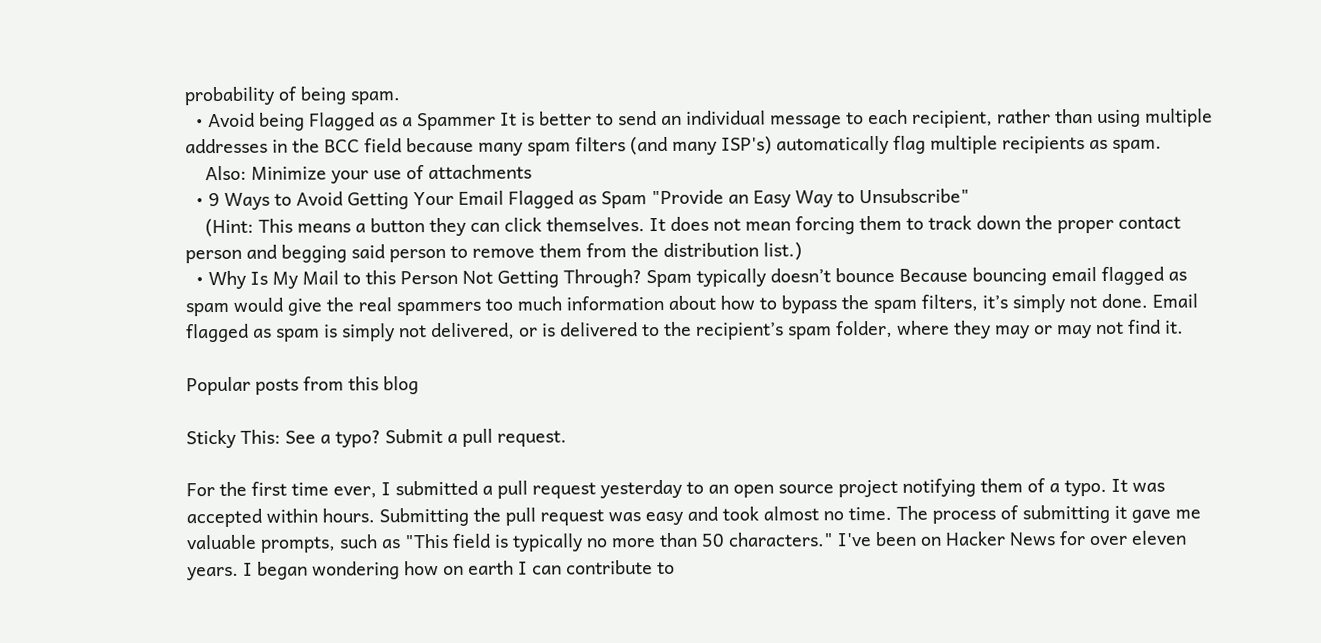probability of being spam.
  • Avoid being Flagged as a Spammer It is better to send an individual message to each recipient, rather than using multiple addresses in the BCC field because many spam filters (and many ISP's) automatically flag multiple recipients as spam.
    Also: Minimize your use of attachments
  • 9 Ways to Avoid Getting Your Email Flagged as Spam "Provide an Easy Way to Unsubscribe"
    (Hint: This means a button they can click themselves. It does not mean forcing them to track down the proper contact person and begging said person to remove them from the distribution list.)
  • Why Is My Mail to this Person Not Getting Through? Spam typically doesn’t bounce Because bouncing email flagged as spam would give the real spammers too much information about how to bypass the spam filters, it’s simply not done. Email flagged as spam is simply not delivered, or is delivered to the recipient’s spam folder, where they may or may not find it.

Popular posts from this blog

Sticky This: See a typo? Submit a pull request.

For the first time ever, I submitted a pull request yesterday to an open source project notifying them of a typo. It was accepted within hours. Submitting the pull request was easy and took almost no time. The process of submitting it gave me valuable prompts, such as "This field is typically no more than 50 characters." I've been on Hacker News for over eleven years. I began wondering how on earth I can contribute to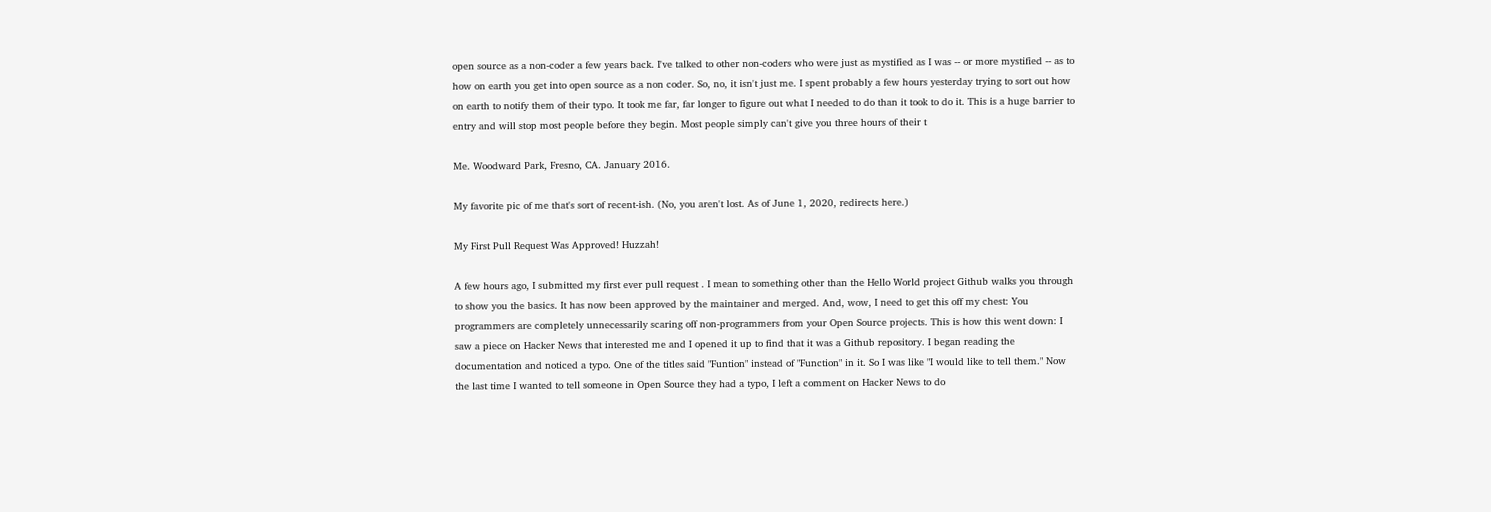open source as a non-coder a few years back. I've talked to other non-coders who were just as mystified as I was -- or more mystified -- as to how on earth you get into open source as a non coder. So, no, it isn't just me. I spent probably a few hours yesterday trying to sort out how on earth to notify them of their typo. It took me far, far longer to figure out what I needed to do than it took to do it. This is a huge barrier to entry and will stop most people before they begin. Most people simply can't give you three hours of their t

Me. Woodward Park, Fresno, CA. January 2016.

My favorite pic of me that's sort of recent-ish. (No, you aren't lost. As of June 1, 2020, redirects here.)

My First Pull Request Was Approved! Huzzah!

A few hours ago, I submitted my first ever pull request . I mean to something other than the Hello World project Github walks you through to show you the basics. It has now been approved by the maintainer and merged. And, wow, I need to get this off my chest: You programmers are completely unnecessarily scaring off non-programmers from your Open Source projects. This is how this went down: I saw a piece on Hacker News that interested me and I opened it up to find that it was a Github repository. I began reading the documentation and noticed a typo. One of the titles said "Funtion" instead of "Function" in it. So I was like "I would like to tell them." Now the last time I wanted to tell someone in Open Source they had a typo, I left a comment on Hacker News to do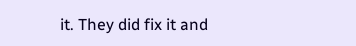it. They did fix it and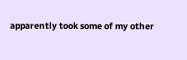apparently took some of my other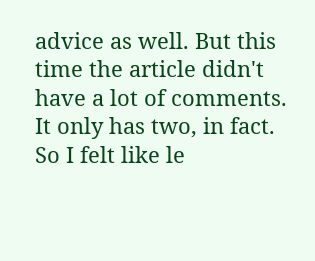advice as well. But this time the article didn't have a lot of comments. It only has two, in fact. So I felt like le